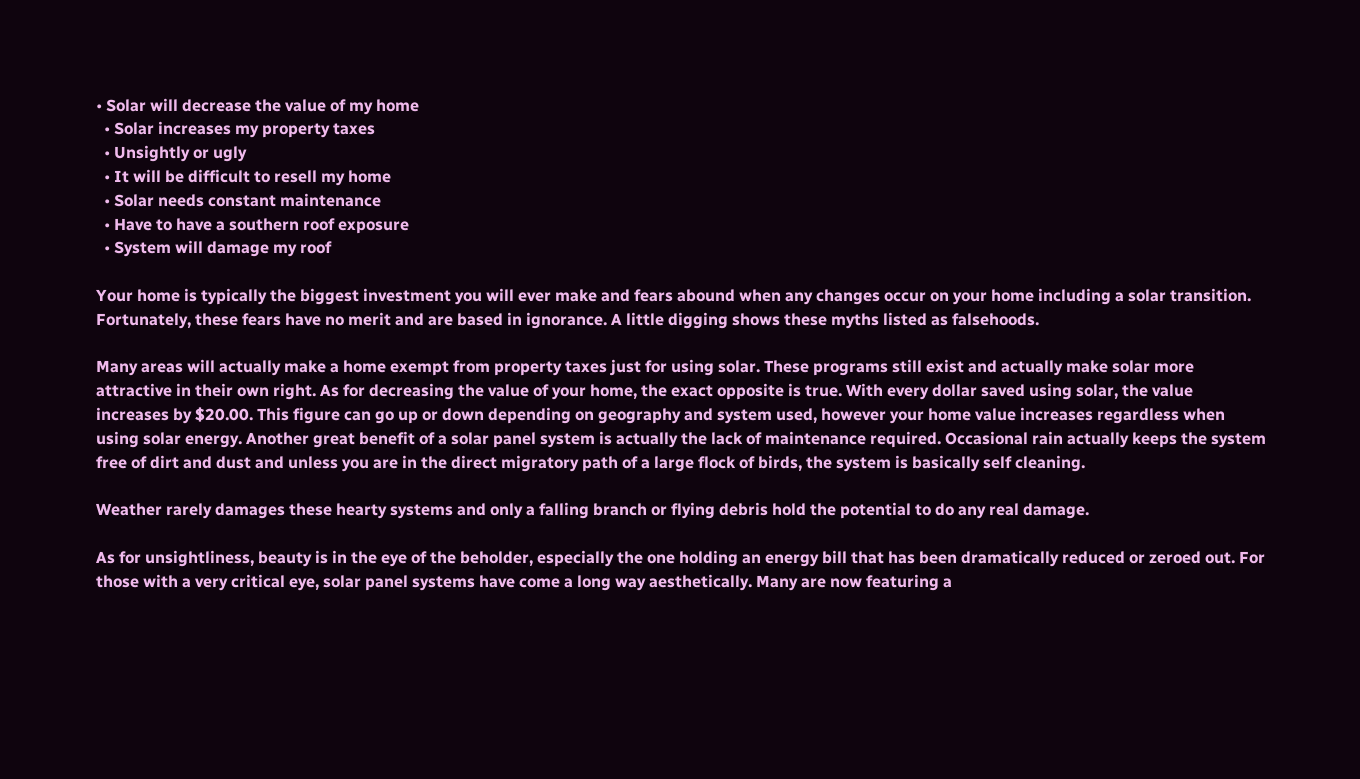• Solar will decrease the value of my home
  • Solar increases my property taxes
  • Unsightly or ugly
  • It will be difficult to resell my home
  • Solar needs constant maintenance
  • Have to have a southern roof exposure
  • System will damage my roof

Your home is typically the biggest investment you will ever make and fears abound when any changes occur on your home including a solar transition. Fortunately, these fears have no merit and are based in ignorance. A little digging shows these myths listed as falsehoods.

Many areas will actually make a home exempt from property taxes just for using solar. These programs still exist and actually make solar more attractive in their own right. As for decreasing the value of your home, the exact opposite is true. With every dollar saved using solar, the value increases by $20.00. This figure can go up or down depending on geography and system used, however your home value increases regardless when using solar energy. Another great benefit of a solar panel system is actually the lack of maintenance required. Occasional rain actually keeps the system free of dirt and dust and unless you are in the direct migratory path of a large flock of birds, the system is basically self cleaning.

Weather rarely damages these hearty systems and only a falling branch or flying debris hold the potential to do any real damage.

As for unsightliness, beauty is in the eye of the beholder, especially the one holding an energy bill that has been dramatically reduced or zeroed out. For those with a very critical eye, solar panel systems have come a long way aesthetically. Many are now featuring a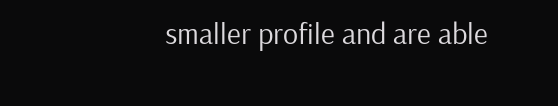smaller profile and are able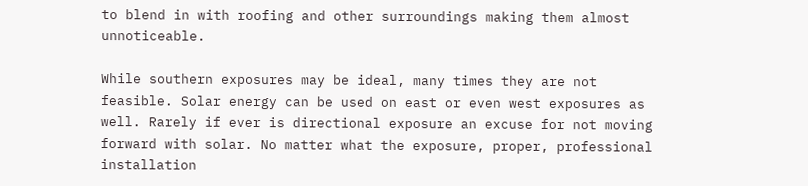to blend in with roofing and other surroundings making them almost unnoticeable.

While southern exposures may be ideal, many times they are not feasible. Solar energy can be used on east or even west exposures as well. Rarely if ever is directional exposure an excuse for not moving forward with solar. No matter what the exposure, proper, professional installation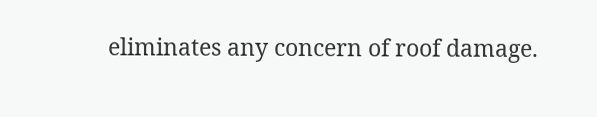eliminates any concern of roof damage.